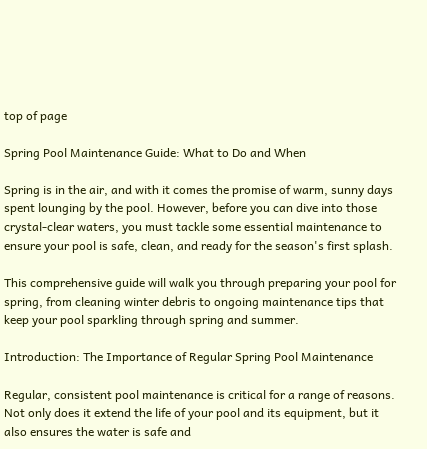top of page

Spring Pool Maintenance Guide: What to Do and When

Spring is in the air, and with it comes the promise of warm, sunny days spent lounging by the pool. However, before you can dive into those crystal-clear waters, you must tackle some essential maintenance to ensure your pool is safe, clean, and ready for the season's first splash.

This comprehensive guide will walk you through preparing your pool for spring, from cleaning winter debris to ongoing maintenance tips that keep your pool sparkling through spring and summer.

Introduction: The Importance of Regular Spring Pool Maintenance

Regular, consistent pool maintenance is critical for a range of reasons. Not only does it extend the life of your pool and its equipment, but it also ensures the water is safe and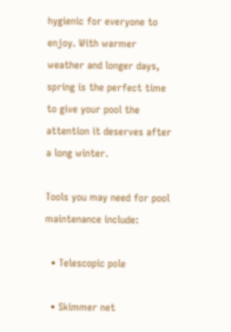hygienic for everyone to enjoy. With warmer weather and longer days, spring is the perfect time to give your pool the attention it deserves after a long winter.

Tools you may need for pool maintenance include:

  • Telescopic pole

  • Skimmer net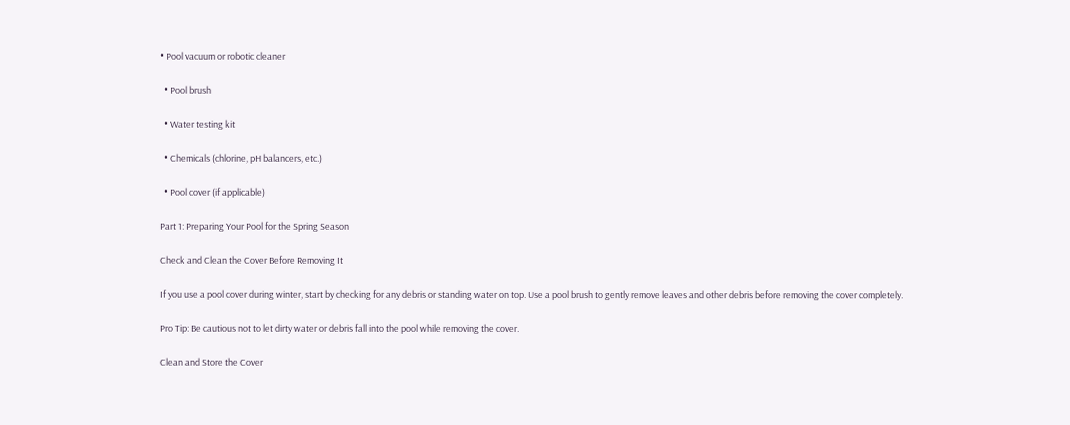• Pool vacuum or robotic cleaner

  • Pool brush

  • Water testing kit

  • Chemicals (chlorine, pH balancers, etc.)

  • Pool cover (if applicable)

Part 1: Preparing Your Pool for the Spring Season

Check and Clean the Cover Before Removing It

If you use a pool cover during winter, start by checking for any debris or standing water on top. Use a pool brush to gently remove leaves and other debris before removing the cover completely.

Pro Tip: Be cautious not to let dirty water or debris fall into the pool while removing the cover.

Clean and Store the Cover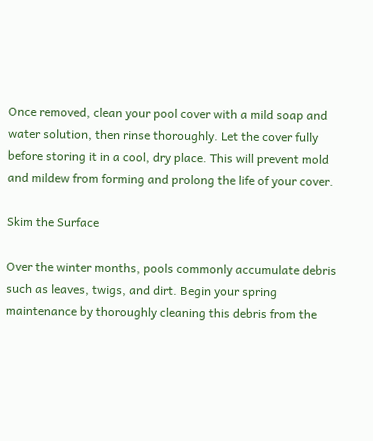Once removed, clean your pool cover with a mild soap and water solution, then rinse thoroughly. Let the cover fully before storing it in a cool, dry place. This will prevent mold and mildew from forming and prolong the life of your cover.

Skim the Surface

Over the winter months, pools commonly accumulate debris such as leaves, twigs, and dirt. Begin your spring maintenance by thoroughly cleaning this debris from the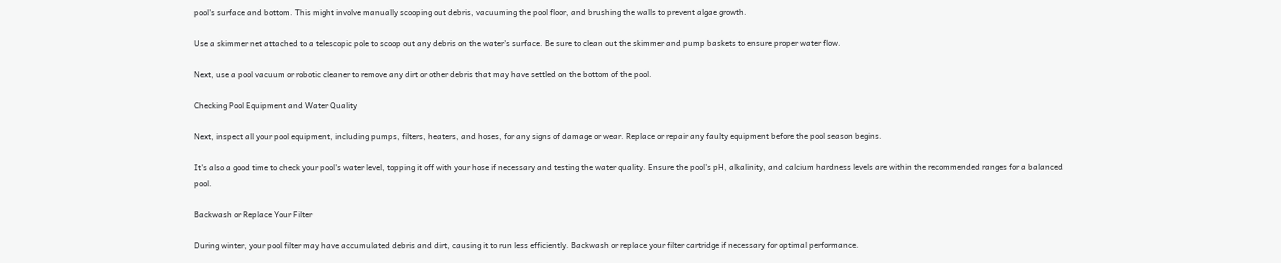pool's surface and bottom. This might involve manually scooping out debris, vacuuming the pool floor, and brushing the walls to prevent algae growth.

Use a skimmer net attached to a telescopic pole to scoop out any debris on the water's surface. Be sure to clean out the skimmer and pump baskets to ensure proper water flow.

Next, use a pool vacuum or robotic cleaner to remove any dirt or other debris that may have settled on the bottom of the pool.

Checking Pool Equipment and Water Quality

Next, inspect all your pool equipment, including pumps, filters, heaters, and hoses, for any signs of damage or wear. Replace or repair any faulty equipment before the pool season begins.

It's also a good time to check your pool's water level, topping it off with your hose if necessary and testing the water quality. Ensure the pool's pH, alkalinity, and calcium hardness levels are within the recommended ranges for a balanced pool.

Backwash or Replace Your Filter

During winter, your pool filter may have accumulated debris and dirt, causing it to run less efficiently. Backwash or replace your filter cartridge if necessary for optimal performance.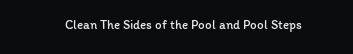Clean The Sides of the Pool and Pool Steps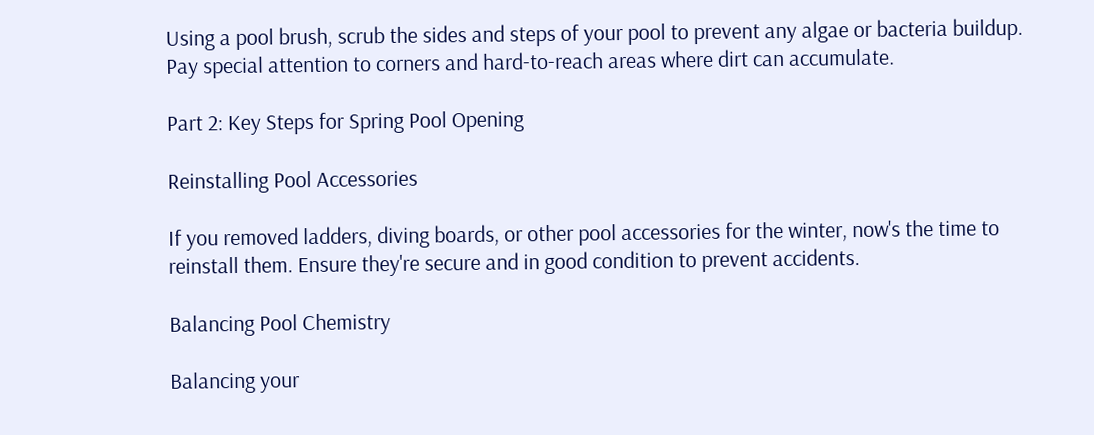Using a pool brush, scrub the sides and steps of your pool to prevent any algae or bacteria buildup. Pay special attention to corners and hard-to-reach areas where dirt can accumulate.

Part 2: Key Steps for Spring Pool Opening

Reinstalling Pool Accessories

If you removed ladders, diving boards, or other pool accessories for the winter, now's the time to reinstall them. Ensure they're secure and in good condition to prevent accidents.

Balancing Pool Chemistry

Balancing your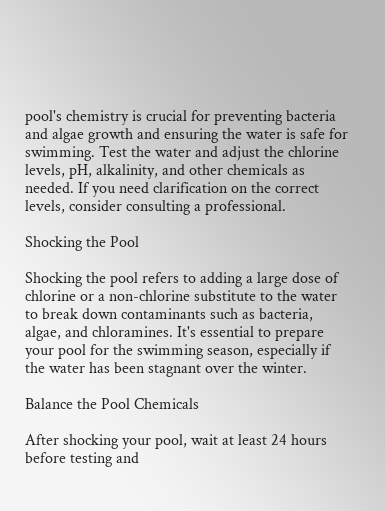pool's chemistry is crucial for preventing bacteria and algae growth and ensuring the water is safe for swimming. Test the water and adjust the chlorine levels, pH, alkalinity, and other chemicals as needed. If you need clarification on the correct levels, consider consulting a professional.

Shocking the Pool

Shocking the pool refers to adding a large dose of chlorine or a non-chlorine substitute to the water to break down contaminants such as bacteria, algae, and chloramines. It's essential to prepare your pool for the swimming season, especially if the water has been stagnant over the winter.

Balance the Pool Chemicals

After shocking your pool, wait at least 24 hours before testing and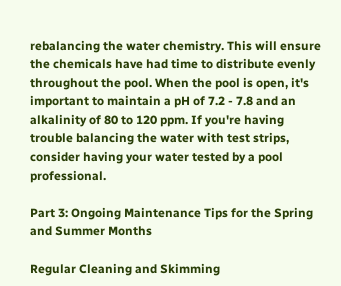rebalancing the water chemistry. This will ensure the chemicals have had time to distribute evenly throughout the pool. When the pool is open, it's important to maintain a pH of 7.2 - 7.8 and an alkalinity of 80 to 120 ppm. If you're having trouble balancing the water with test strips, consider having your water tested by a pool professional.

Part 3: Ongoing Maintenance Tips for the Spring and Summer Months

Regular Cleaning and Skimming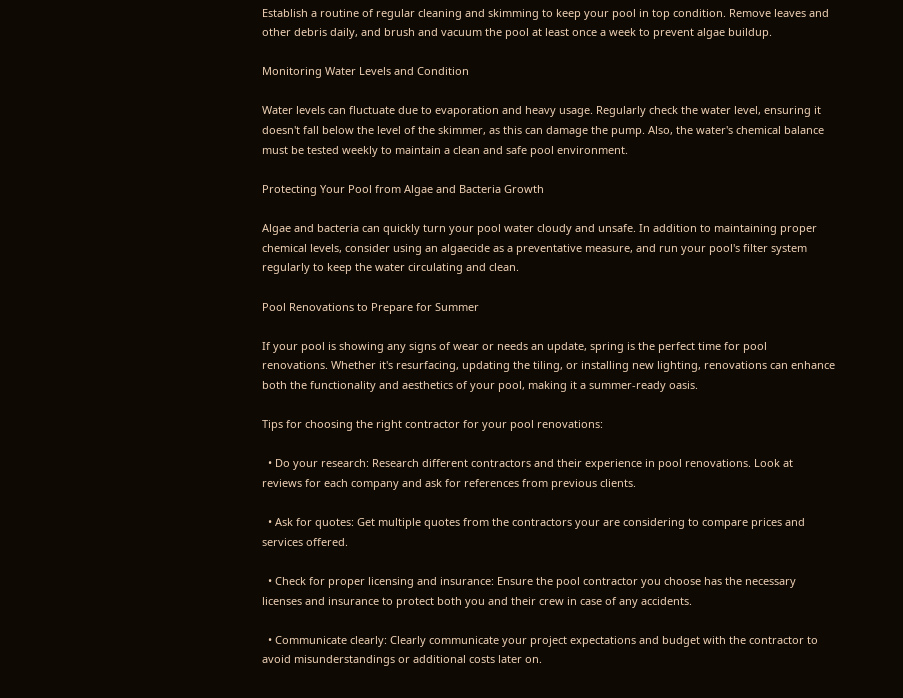Establish a routine of regular cleaning and skimming to keep your pool in top condition. Remove leaves and other debris daily, and brush and vacuum the pool at least once a week to prevent algae buildup.

Monitoring Water Levels and Condition

Water levels can fluctuate due to evaporation and heavy usage. Regularly check the water level, ensuring it doesn't fall below the level of the skimmer, as this can damage the pump. Also, the water's chemical balance must be tested weekly to maintain a clean and safe pool environment.

Protecting Your Pool from Algae and Bacteria Growth

Algae and bacteria can quickly turn your pool water cloudy and unsafe. In addition to maintaining proper chemical levels, consider using an algaecide as a preventative measure, and run your pool's filter system regularly to keep the water circulating and clean.

Pool Renovations to Prepare for Summer

If your pool is showing any signs of wear or needs an update, spring is the perfect time for pool renovations. Whether it's resurfacing, updating the tiling, or installing new lighting, renovations can enhance both the functionality and aesthetics of your pool, making it a summer-ready oasis.

Tips for choosing the right contractor for your pool renovations:

  • Do your research: Research different contractors and their experience in pool renovations. Look at reviews for each company and ask for references from previous clients.

  • Ask for quotes: Get multiple quotes from the contractors your are considering to compare prices and services offered.

  • Check for proper licensing and insurance: Ensure the pool contractor you choose has the necessary licenses and insurance to protect both you and their crew in case of any accidents.

  • Communicate clearly: Clearly communicate your project expectations and budget with the contractor to avoid misunderstandings or additional costs later on.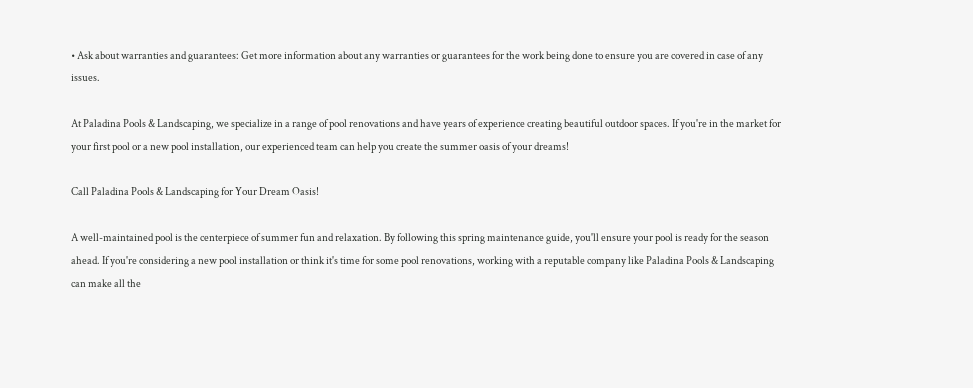• Ask about warranties and guarantees: Get more information about any warranties or guarantees for the work being done to ensure you are covered in case of any issues.

At Paladina Pools & Landscaping, we specialize in a range of pool renovations and have years of experience creating beautiful outdoor spaces. If you're in the market for your first pool or a new pool installation, our experienced team can help you create the summer oasis of your dreams!

Call Paladina Pools & Landscaping for Your Dream Oasis!

A well-maintained pool is the centerpiece of summer fun and relaxation. By following this spring maintenance guide, you'll ensure your pool is ready for the season ahead. If you're considering a new pool installation or think it's time for some pool renovations, working with a reputable company like Paladina Pools & Landscaping can make all the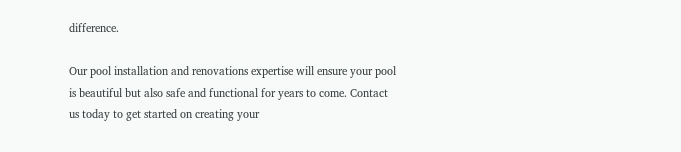difference.

Our pool installation and renovations expertise will ensure your pool is beautiful but also safe and functional for years to come. Contact us today to get started on creating your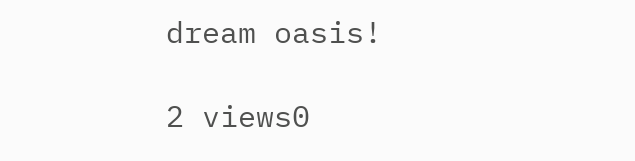dream oasis!

2 views0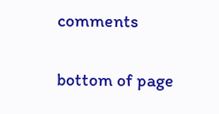comments


bottom of page